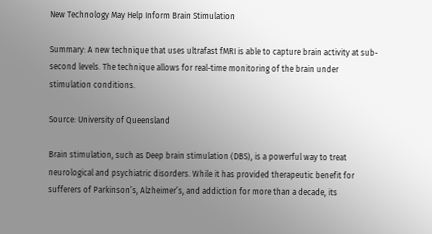New Technology May Help Inform Brain Stimulation

Summary: A new technique that uses ultrafast fMRI is able to capture brain activity at sub-second levels. The technique allows for real-time monitoring of the brain under stimulation conditions.

Source: University of Queensland

Brain stimulation, such as Deep brain stimulation (DBS), is a powerful way to treat neurological and psychiatric disorders. While it has provided therapeutic benefit for sufferers of Parkinson’s, Alzheimer’s, and addiction for more than a decade, its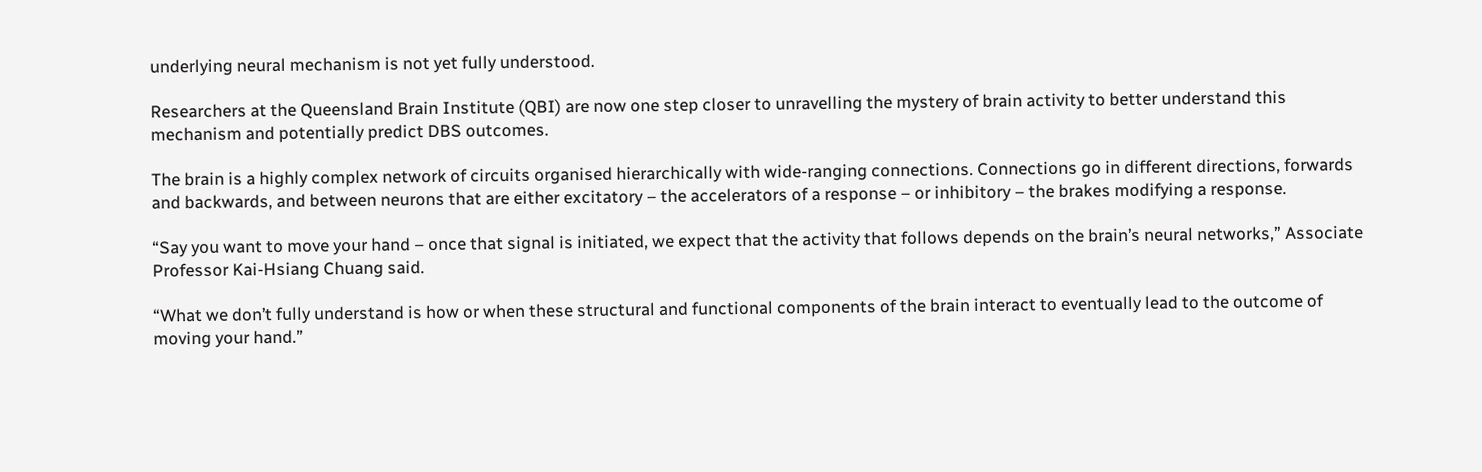underlying neural mechanism is not yet fully understood.

Researchers at the Queensland Brain Institute (QBI) are now one step closer to unravelling the mystery of brain activity to better understand this mechanism and potentially predict DBS outcomes.

The brain is a highly complex network of circuits organised hierarchically with wide-ranging connections. Connections go in different directions, forwards and backwards, and between neurons that are either excitatory – the accelerators of a response – or inhibitory – the brakes modifying a response.

“Say you want to move your hand – once that signal is initiated, we expect that the activity that follows depends on the brain’s neural networks,” Associate Professor Kai-Hsiang Chuang said.

“What we don’t fully understand is how or when these structural and functional components of the brain interact to eventually lead to the outcome of moving your hand.”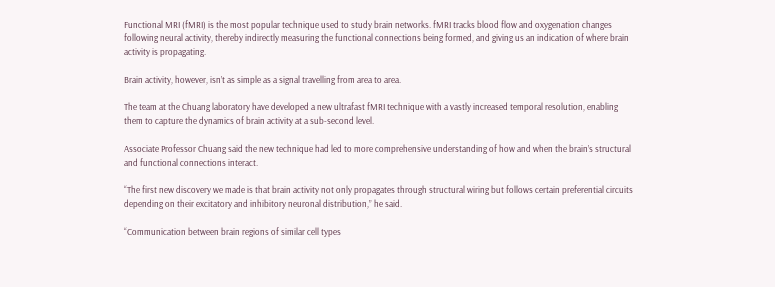Functional MRI (fMRI) is the most popular technique used to study brain networks. fMRI tracks blood flow and oxygenation changes following neural activity, thereby indirectly measuring the functional connections being formed, and giving us an indication of where brain activity is propagating.

Brain activity, however, isn’t as simple as a signal travelling from area to area.

The team at the Chuang laboratory have developed a new ultrafast fMRI technique with a vastly increased temporal resolution, enabling them to capture the dynamics of brain activity at a sub-second level.

Associate Professor Chuang said the new technique had led to more comprehensive understanding of how and when the brain’s structural and functional connections interact.

“The first new discovery we made is that brain activity not only propagates through structural wiring but follows certain preferential circuits depending on their excitatory and inhibitory neuronal distribution,” he said.

“Communication between brain regions of similar cell types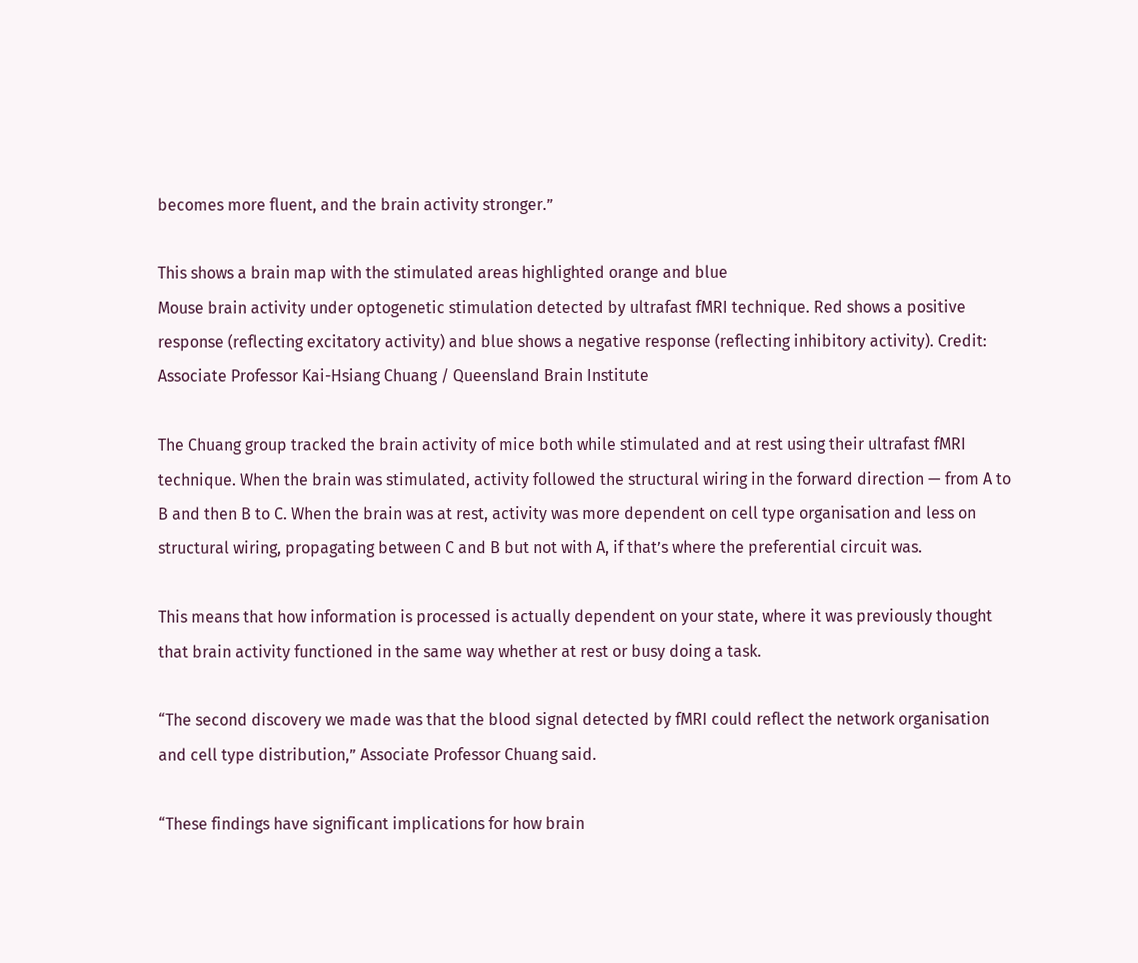becomes more fluent, and the brain activity stronger.”

This shows a brain map with the stimulated areas highlighted orange and blue
Mouse brain activity under optogenetic stimulation detected by ultrafast fMRI technique. Red shows a positive response (reflecting excitatory activity) and blue shows a negative response (reflecting inhibitory activity). Credit: Associate Professor Kai-Hsiang Chuang / Queensland Brain Institute

The Chuang group tracked the brain activity of mice both while stimulated and at rest using their ultrafast fMRI technique. When the brain was stimulated, activity followed the structural wiring in the forward direction — from A to B and then B to C. When the brain was at rest, activity was more dependent on cell type organisation and less on structural wiring, propagating between C and B but not with A, if that’s where the preferential circuit was.

This means that how information is processed is actually dependent on your state, where it was previously thought that brain activity functioned in the same way whether at rest or busy doing a task.

“The second discovery we made was that the blood signal detected by fMRI could reflect the network organisation and cell type distribution,” Associate Professor Chuang said.

“These findings have significant implications for how brain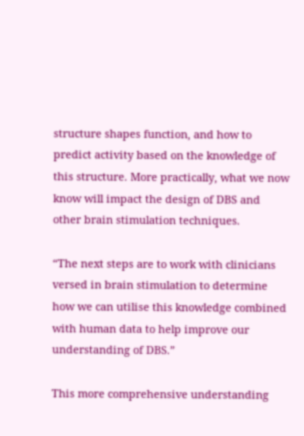structure shapes function, and how to predict activity based on the knowledge of this structure. More practically, what we now know will impact the design of DBS and other brain stimulation techniques.

“The next steps are to work with clinicians versed in brain stimulation to determine how we can utilise this knowledge combined with human data to help improve our understanding of DBS.”

This more comprehensive understanding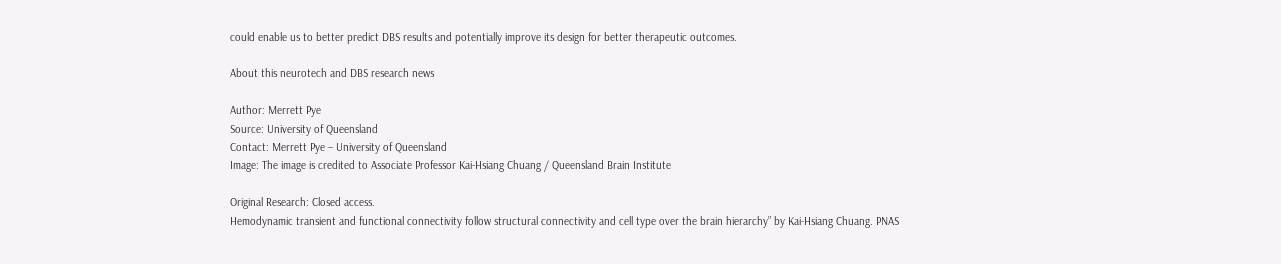could enable us to better predict DBS results and potentially improve its design for better therapeutic outcomes.

About this neurotech and DBS research news

Author: Merrett Pye
Source: University of Queensland
Contact: Merrett Pye – University of Queensland
Image: The image is credited to Associate Professor Kai-Hsiang Chuang / Queensland Brain Institute

Original Research: Closed access.
Hemodynamic transient and functional connectivity follow structural connectivity and cell type over the brain hierarchy” by Kai-Hsiang Chuang. PNAS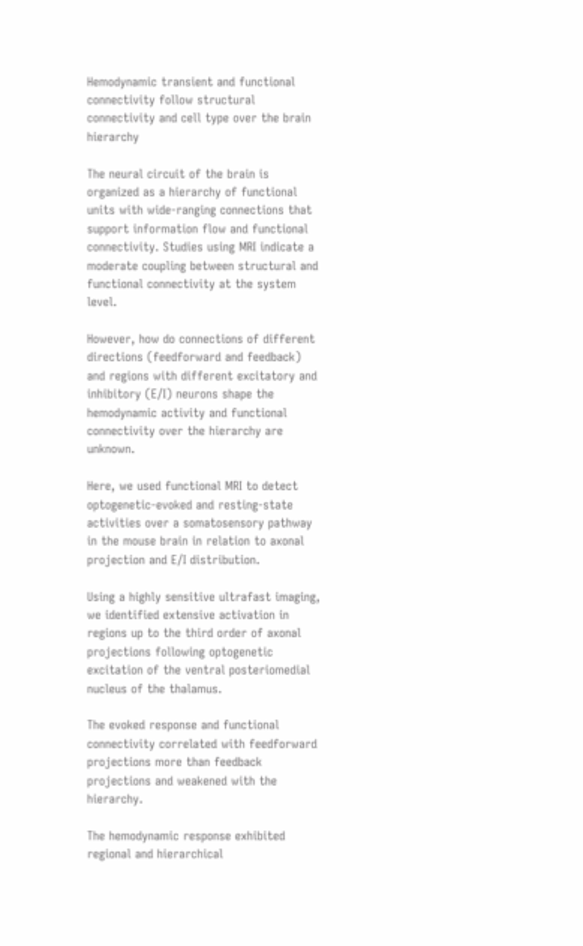Hemodynamic transient and functional connectivity follow structural connectivity and cell type over the brain hierarchy

The neural circuit of the brain is organized as a hierarchy of functional units with wide-ranging connections that support information flow and functional connectivity. Studies using MRI indicate a moderate coupling between structural and functional connectivity at the system level.

However, how do connections of different directions (feedforward and feedback) and regions with different excitatory and inhibitory (E/I) neurons shape the hemodynamic activity and functional connectivity over the hierarchy are unknown.

Here, we used functional MRI to detect optogenetic-evoked and resting-state activities over a somatosensory pathway in the mouse brain in relation to axonal projection and E/I distribution.

Using a highly sensitive ultrafast imaging, we identified extensive activation in regions up to the third order of axonal projections following optogenetic excitation of the ventral posteriomedial nucleus of the thalamus.

The evoked response and functional connectivity correlated with feedforward projections more than feedback projections and weakened with the hierarchy.

The hemodynamic response exhibited regional and hierarchical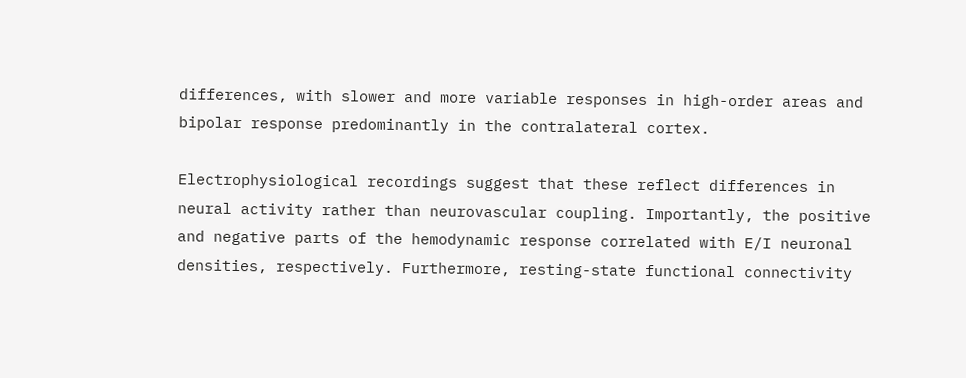differences, with slower and more variable responses in high-order areas and bipolar response predominantly in the contralateral cortex.

Electrophysiological recordings suggest that these reflect differences in neural activity rather than neurovascular coupling. Importantly, the positive and negative parts of the hemodynamic response correlated with E/I neuronal densities, respectively. Furthermore, resting-state functional connectivity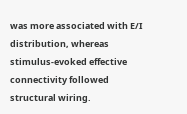was more associated with E/I distribution, whereas stimulus-evoked effective connectivity followed structural wiring.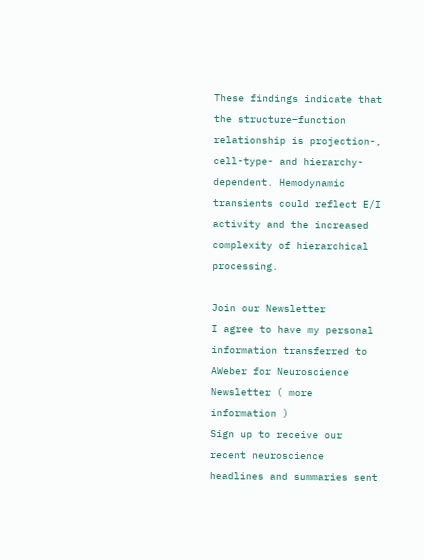These findings indicate that the structure–function relationship is projection-, cell-type- and hierarchy-dependent. Hemodynamic transients could reflect E/I activity and the increased complexity of hierarchical processing.

Join our Newsletter
I agree to have my personal information transferred to AWeber for Neuroscience Newsletter ( more information )
Sign up to receive our recent neuroscience headlines and summaries sent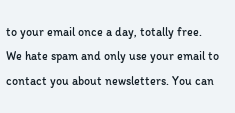to your email once a day, totally free.
We hate spam and only use your email to contact you about newsletters. You can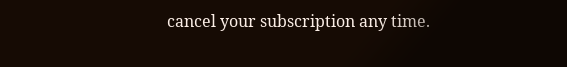cancel your subscription any time.